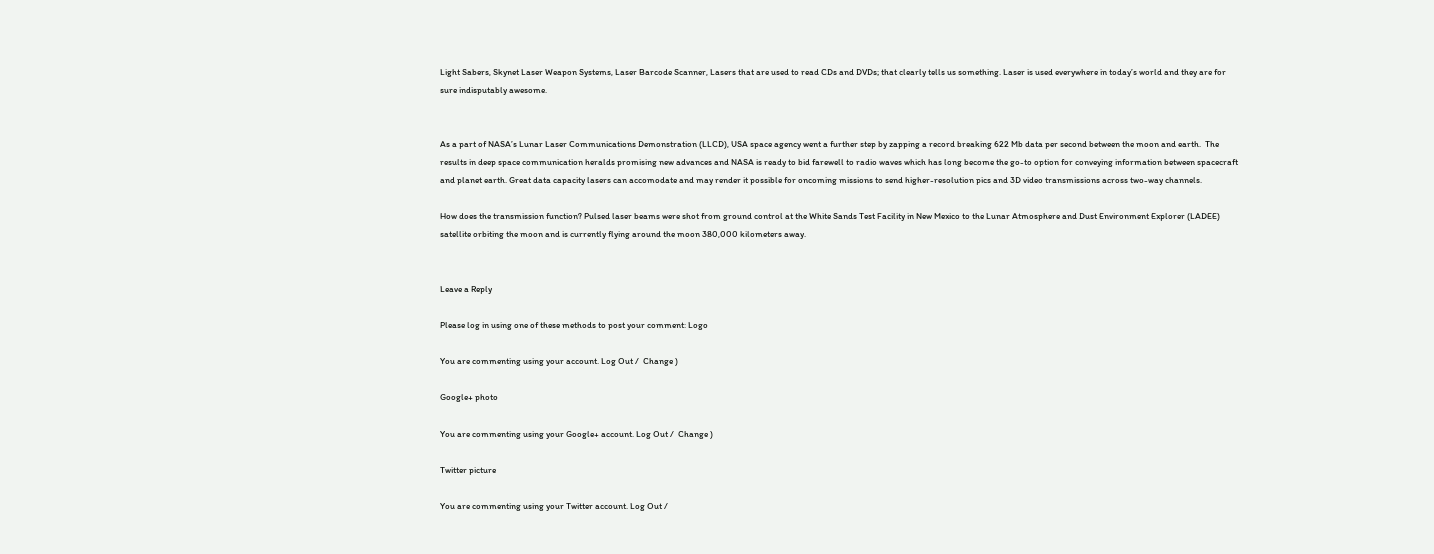Light Sabers, Skynet Laser Weapon Systems, Laser Barcode Scanner, Lasers that are used to read CDs and DVDs; that clearly tells us something. Laser is used everywhere in today’s world and they are for sure indisputably awesome.


As a part of NASA’s Lunar Laser Communications Demonstration (LLCD), USA space agency went a further step by zapping a record breaking 622 Mb data per second between the moon and earth.  The results in deep space communication heralds promising new advances and NASA is ready to bid farewell to radio waves which has long become the go-to option for conveying information between spacecraft and planet earth. Great data capacity lasers can accomodate and may render it possible for oncoming missions to send higher-resolution pics and 3D video transmissions across two-way channels.

How does the transmission function? Pulsed laser beams were shot from ground control at the White Sands Test Facility in New Mexico to the Lunar Atmosphere and Dust Environment Explorer (LADEE) satellite orbiting the moon and is currently flying around the moon 380,000 kilometers away.


Leave a Reply

Please log in using one of these methods to post your comment: Logo

You are commenting using your account. Log Out /  Change )

Google+ photo

You are commenting using your Google+ account. Log Out /  Change )

Twitter picture

You are commenting using your Twitter account. Log Out /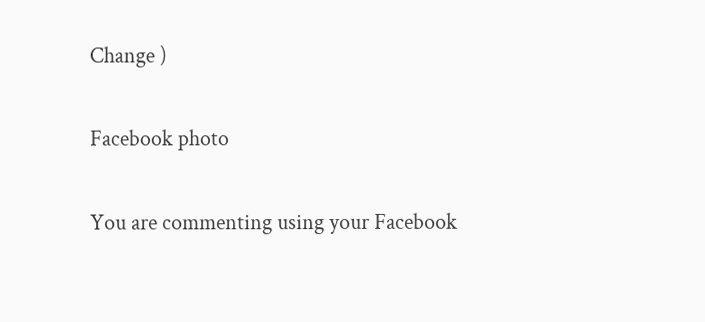Change )

Facebook photo

You are commenting using your Facebook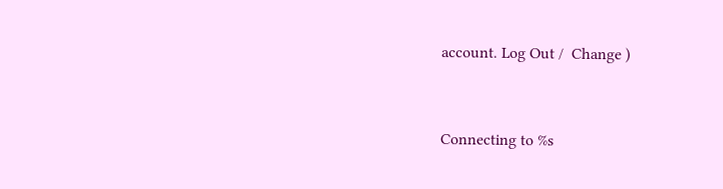account. Log Out /  Change )


Connecting to %s